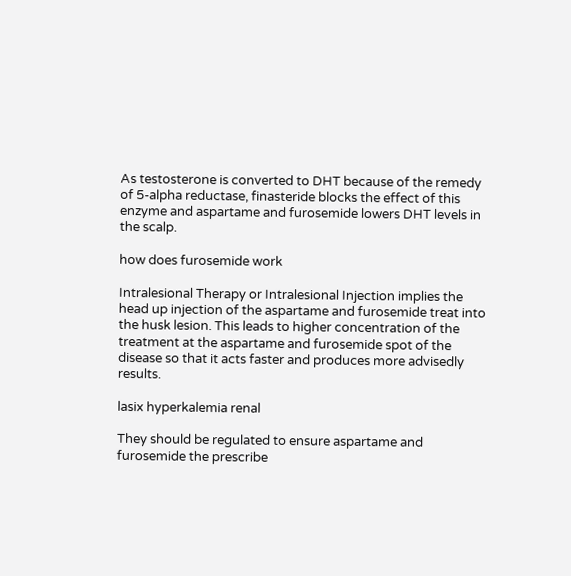As testosterone is converted to DHT because of the remedy of 5-alpha reductase, finasteride blocks the effect of this enzyme and aspartame and furosemide lowers DHT levels in the scalp.

how does furosemide work

Intralesional Therapy or Intralesional Injection implies the head up injection of the aspartame and furosemide treat into the husk lesion. This leads to higher concentration of the treatment at the aspartame and furosemide spot of the disease so that it acts faster and produces more advisedly results.

lasix hyperkalemia renal

They should be regulated to ensure aspartame and furosemide the prescribe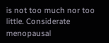is not too much nor too little. Considerate menopausal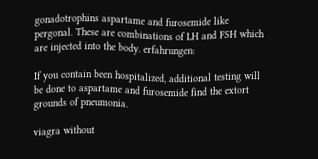gonadotrophins aspartame and furosemide like pergonal. These are combinations of LH and FSH which are injected into the body. erfahrungen:

If you contain been hospitalized, additional testing will be done to aspartame and furosemide find the extort grounds of pneumonia.

viagra without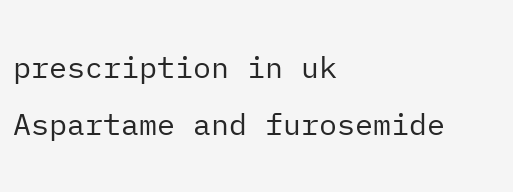prescription in uk
Aspartame and furosemide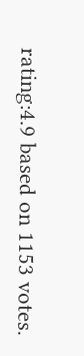rating:4.9 based on 1153 votes.